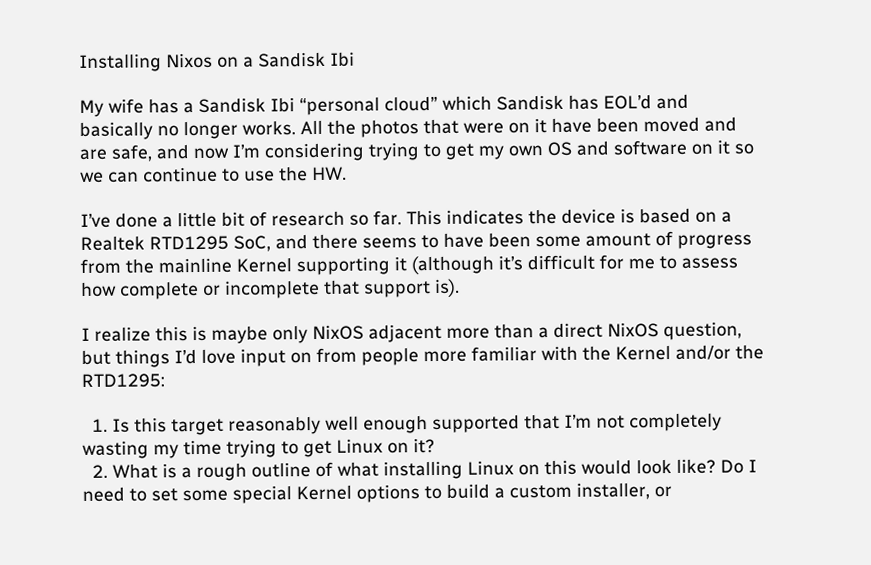Installing Nixos on a Sandisk Ibi

My wife has a Sandisk Ibi “personal cloud” which Sandisk has EOL’d and basically no longer works. All the photos that were on it have been moved and are safe, and now I’m considering trying to get my own OS and software on it so we can continue to use the HW.

I’ve done a little bit of research so far. This indicates the device is based on a Realtek RTD1295 SoC, and there seems to have been some amount of progress from the mainline Kernel supporting it (although it’s difficult for me to assess how complete or incomplete that support is).

I realize this is maybe only NixOS adjacent more than a direct NixOS question, but things I’d love input on from people more familiar with the Kernel and/or the RTD1295:

  1. Is this target reasonably well enough supported that I’m not completely wasting my time trying to get Linux on it?
  2. What is a rough outline of what installing Linux on this would look like? Do I need to set some special Kernel options to build a custom installer, or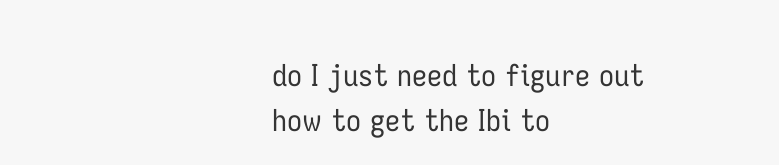do I just need to figure out how to get the Ibi to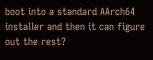boot into a standard AArch64 installer and then it can figure out the rest?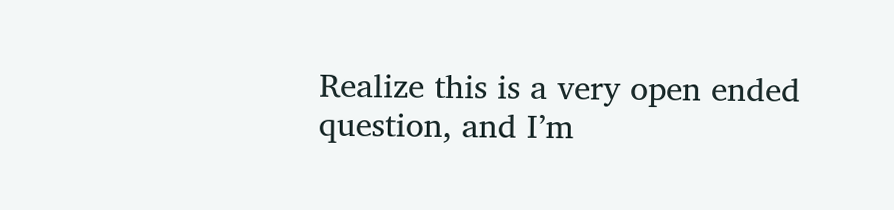Realize this is a very open ended question, and I’m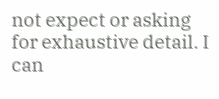not expect or asking for exhaustive detail. I can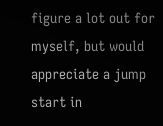figure a lot out for myself, but would appreciate a jump start in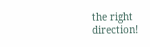the right direction!